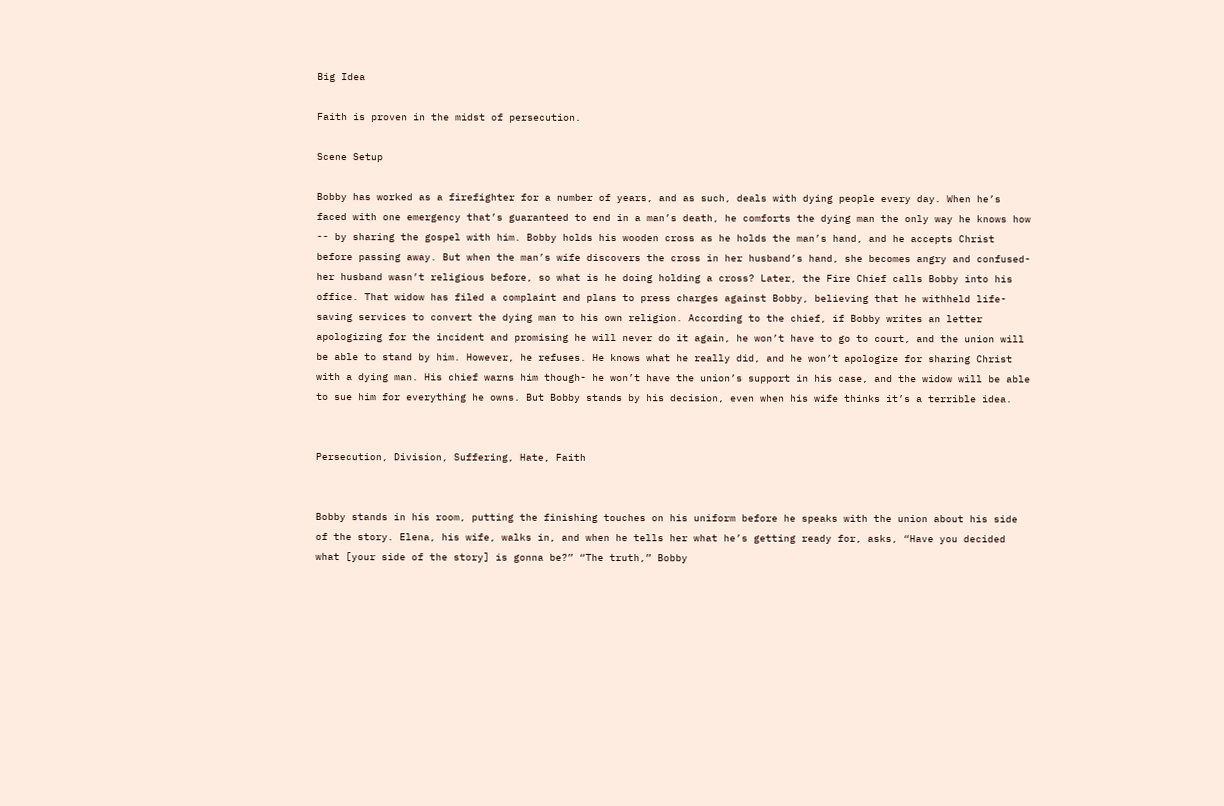Big Idea

Faith is proven in the midst of persecution.

Scene Setup

Bobby has worked as a firefighter for a number of years, and as such, deals with dying people every day. When he’s faced with one emergency that’s guaranteed to end in a man’s death, he comforts the dying man the only way he knows how -- by sharing the gospel with him. Bobby holds his wooden cross as he holds the man’s hand, and he accepts Christ before passing away. But when the man’s wife discovers the cross in her husband’s hand, she becomes angry and confused- her husband wasn’t religious before, so what is he doing holding a cross? Later, the Fire Chief calls Bobby into his office. That widow has filed a complaint and plans to press charges against Bobby, believing that he withheld life-saving services to convert the dying man to his own religion. According to the chief, if Bobby writes an letter apologizing for the incident and promising he will never do it again, he won’t have to go to court, and the union will be able to stand by him. However, he refuses. He knows what he really did, and he won’t apologize for sharing Christ with a dying man. His chief warns him though- he won’t have the union’s support in his case, and the widow will be able to sue him for everything he owns. But Bobby stands by his decision, even when his wife thinks it’s a terrible idea.


Persecution, Division, Suffering, Hate, Faith


Bobby stands in his room, putting the finishing touches on his uniform before he speaks with the union about his side of the story. Elena, his wife, walks in, and when he tells her what he’s getting ready for, asks, “Have you decided what [your side of the story] is gonna be?” “The truth,” Bobby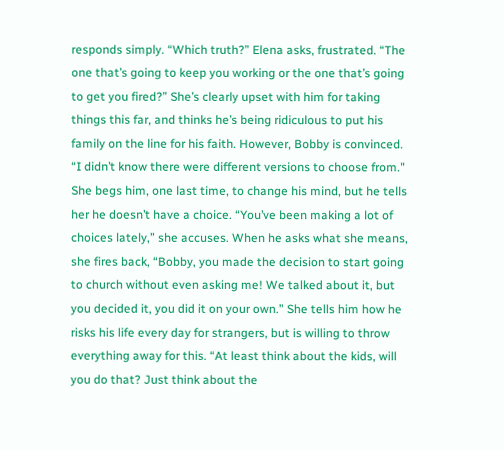responds simply. “Which truth?” Elena asks, frustrated. “The one that’s going to keep you working or the one that’s going to get you fired?” She’s clearly upset with him for taking things this far, and thinks he’s being ridiculous to put his family on the line for his faith. However, Bobby is convinced. “I didn’t know there were different versions to choose from." She begs him, one last time, to change his mind, but he tells her he doesn’t have a choice. “You’ve been making a lot of choices lately,” she accuses. When he asks what she means, she fires back, “Bobby, you made the decision to start going to church without even asking me! We talked about it, but you decided it, you did it on your own.” She tells him how he risks his life every day for strangers, but is willing to throw everything away for this. “At least think about the kids, will you do that? Just think about the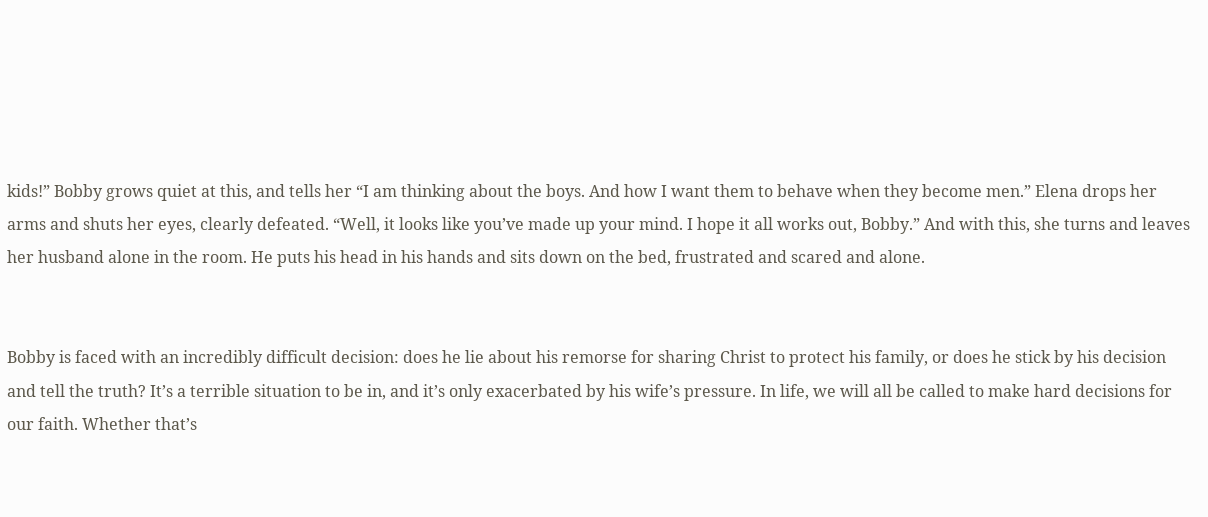kids!” Bobby grows quiet at this, and tells her “I am thinking about the boys. And how I want them to behave when they become men.” Elena drops her arms and shuts her eyes, clearly defeated. “Well, it looks like you’ve made up your mind. I hope it all works out, Bobby.” And with this, she turns and leaves her husband alone in the room. He puts his head in his hands and sits down on the bed, frustrated and scared and alone.


Bobby is faced with an incredibly difficult decision: does he lie about his remorse for sharing Christ to protect his family, or does he stick by his decision and tell the truth? It’s a terrible situation to be in, and it’s only exacerbated by his wife’s pressure. In life, we will all be called to make hard decisions for our faith. Whether that’s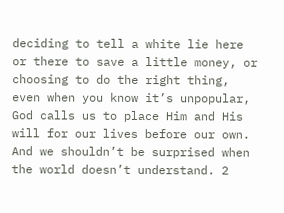deciding to tell a white lie here or there to save a little money, or choosing to do the right thing, even when you know it’s unpopular, God calls us to place Him and His will for our lives before our own. And we shouldn’t be surprised when the world doesn’t understand. 2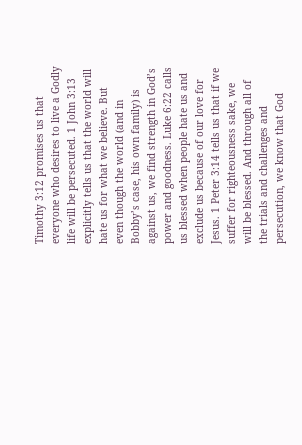Timothy 3:12 promises us that everyone who desires to live a Godly life will be persecuted. 1 John 3:13 explicitly tells us that the world will hate us for what we believe. But even though the world (and in Bobby’s case, his own family) is against us, we find strength in God’s power and goodness. Luke 6:22 calls us blessed when people hate us and exclude us because of our love for Jesus. 1 Peter 3:14 tells us that if we suffer for righteousness sake, we will be blessed. And through all of the trials and challenges and persecution, we know that God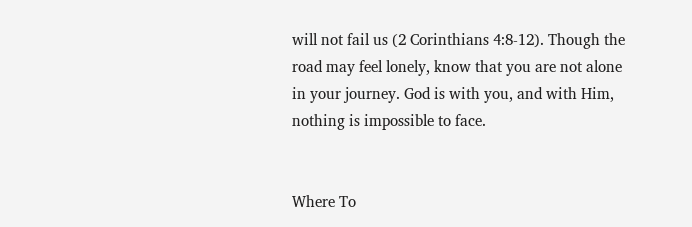will not fail us (2 Corinthians 4:8-12). Though the road may feel lonely, know that you are not alone in your journey. God is with you, and with Him, nothing is impossible to face.


Where To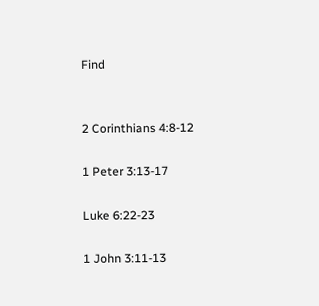Find


2 Corinthians 4:8-12

1 Peter 3:13-17

Luke 6:22-23

1 John 3:11-13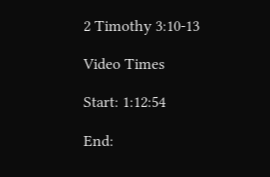2 Timothy 3:10-13

Video Times

Start: 1:12:54

End: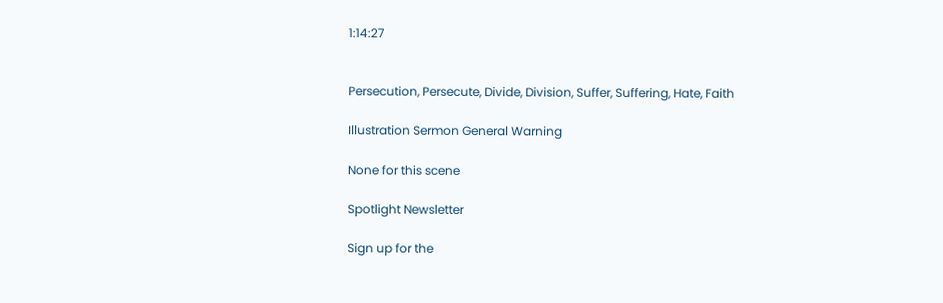1:14:27


Persecution, Persecute, Divide, Division, Suffer, Suffering, Hate, Faith

Illustration Sermon General Warning

None for this scene

Spotlight Newsletter

Sign up for the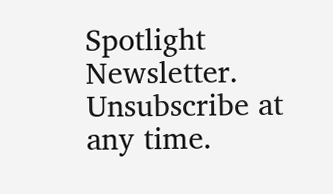Spotlight Newsletter. Unsubscribe at any time.